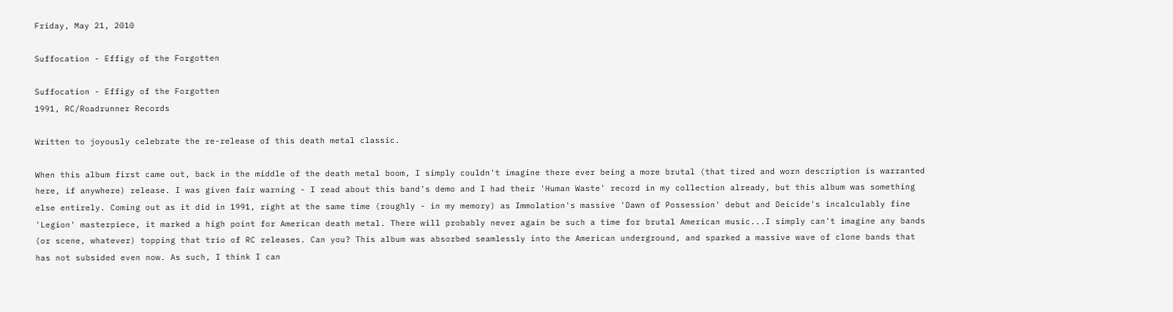Friday, May 21, 2010

Suffocation - Effigy of the Forgotten

Suffocation - Effigy of the Forgotten
1991, RC/Roadrunner Records

Written to joyously celebrate the re-release of this death metal classic.

When this album first came out, back in the middle of the death metal boom, I simply couldn't imagine there ever being a more brutal (that tired and worn description is warranted here, if anywhere) release. I was given fair warning - I read about this band's demo and I had their 'Human Waste' record in my collection already, but this album was something else entirely. Coming out as it did in 1991, right at the same time (roughly - in my memory) as Immolation's massive 'Dawn of Possession' debut and Deicide's incalculably fine 'Legion' masterpiece, it marked a high point for American death metal. There will probably never again be such a time for brutal American music...I simply can't imagine any bands (or scene, whatever) topping that trio of RC releases. Can you? This album was absorbed seamlessly into the American underground, and sparked a massive wave of clone bands that has not subsided even now. As such, I think I can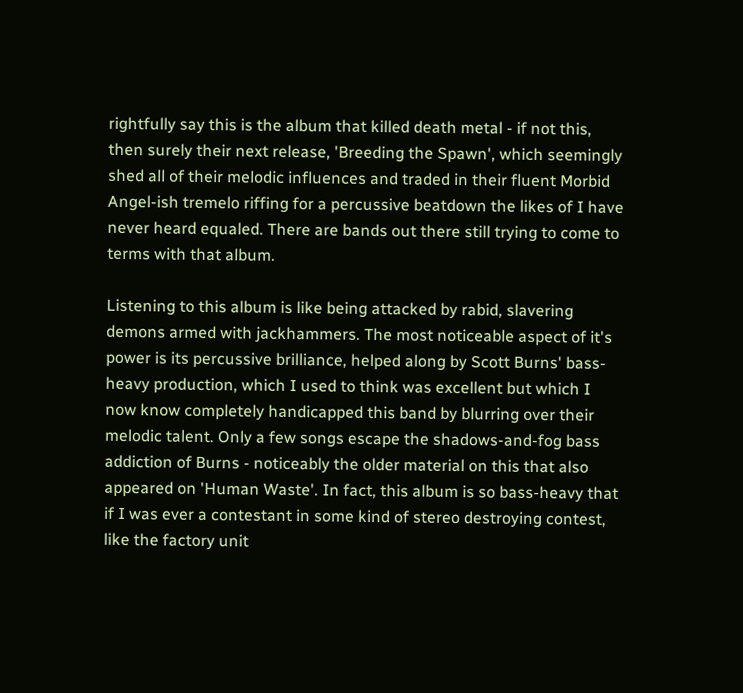rightfully say this is the album that killed death metal - if not this, then surely their next release, 'Breeding the Spawn', which seemingly shed all of their melodic influences and traded in their fluent Morbid Angel-ish tremelo riffing for a percussive beatdown the likes of I have never heard equaled. There are bands out there still trying to come to terms with that album.

Listening to this album is like being attacked by rabid, slavering demons armed with jackhammers. The most noticeable aspect of it's power is its percussive brilliance, helped along by Scott Burns' bass-heavy production, which I used to think was excellent but which I now know completely handicapped this band by blurring over their melodic talent. Only a few songs escape the shadows-and-fog bass addiction of Burns - noticeably the older material on this that also appeared on 'Human Waste'. In fact, this album is so bass-heavy that if I was ever a contestant in some kind of stereo destroying contest, like the factory unit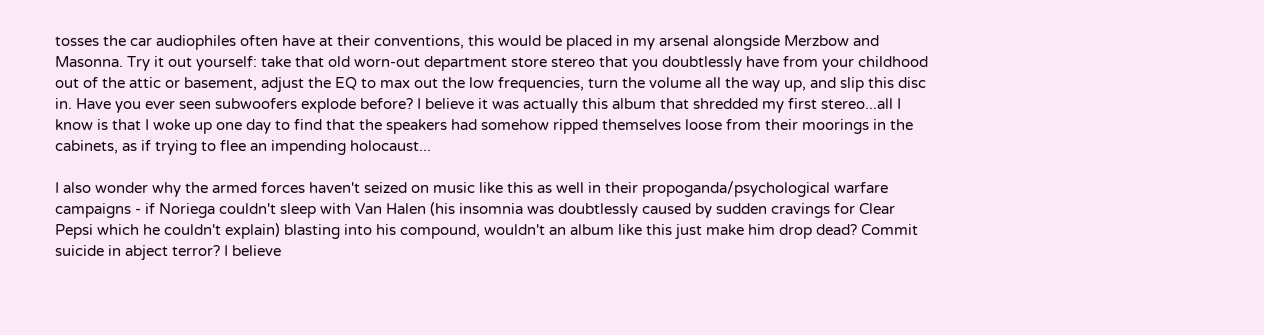tosses the car audiophiles often have at their conventions, this would be placed in my arsenal alongside Merzbow and Masonna. Try it out yourself: take that old worn-out department store stereo that you doubtlessly have from your childhood out of the attic or basement, adjust the EQ to max out the low frequencies, turn the volume all the way up, and slip this disc in. Have you ever seen subwoofers explode before? I believe it was actually this album that shredded my first stereo...all I know is that I woke up one day to find that the speakers had somehow ripped themselves loose from their moorings in the cabinets, as if trying to flee an impending holocaust...

I also wonder why the armed forces haven't seized on music like this as well in their propoganda/psychological warfare campaigns - if Noriega couldn't sleep with Van Halen (his insomnia was doubtlessly caused by sudden cravings for Clear Pepsi which he couldn't explain) blasting into his compound, wouldn't an album like this just make him drop dead? Commit suicide in abject terror? I believe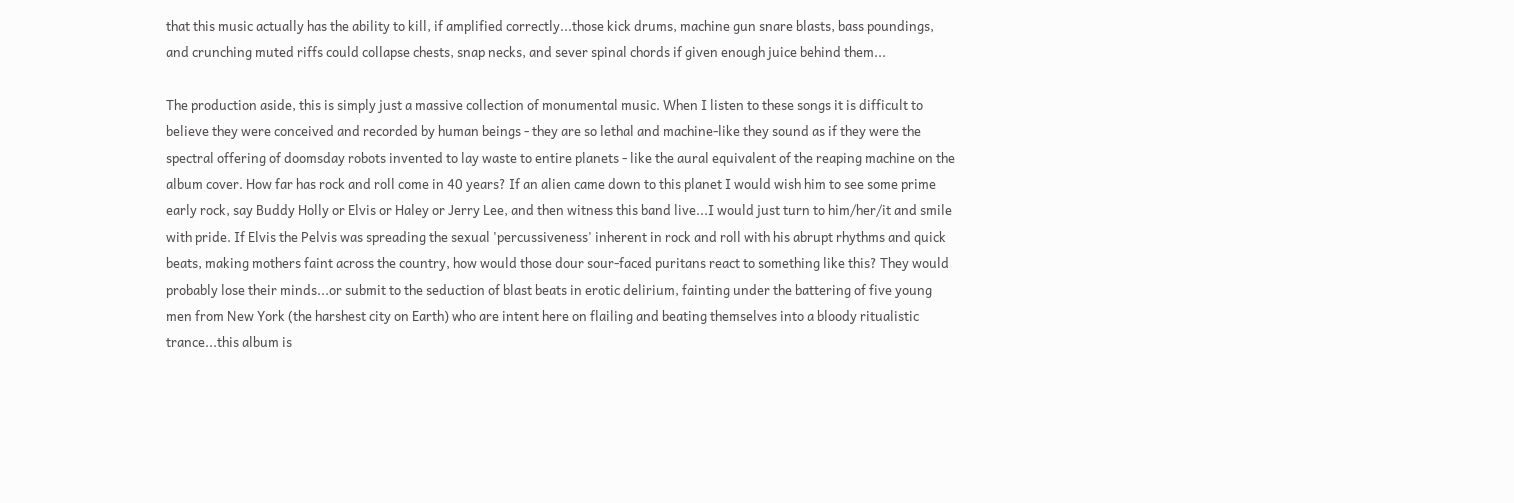that this music actually has the ability to kill, if amplified correctly...those kick drums, machine gun snare blasts, bass poundings, and crunching muted riffs could collapse chests, snap necks, and sever spinal chords if given enough juice behind them...

The production aside, this is simply just a massive collection of monumental music. When I listen to these songs it is difficult to believe they were conceived and recorded by human beings - they are so lethal and machine-like they sound as if they were the spectral offering of doomsday robots invented to lay waste to entire planets - like the aural equivalent of the reaping machine on the album cover. How far has rock and roll come in 40 years? If an alien came down to this planet I would wish him to see some prime early rock, say Buddy Holly or Elvis or Haley or Jerry Lee, and then witness this band live...I would just turn to him/her/it and smile with pride. If Elvis the Pelvis was spreading the sexual 'percussiveness' inherent in rock and roll with his abrupt rhythms and quick beats, making mothers faint across the country, how would those dour sour-faced puritans react to something like this? They would probably lose their minds...or submit to the seduction of blast beats in erotic delirium, fainting under the battering of five young men from New York (the harshest city on Earth) who are intent here on flailing and beating themselves into a bloody ritualistic trance...this album is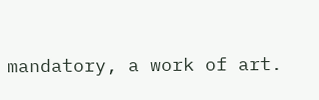mandatory, a work of art.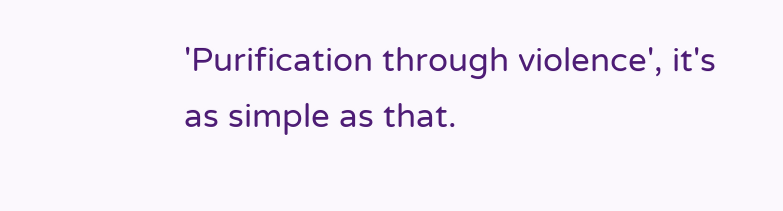'Purification through violence', it's as simple as that.